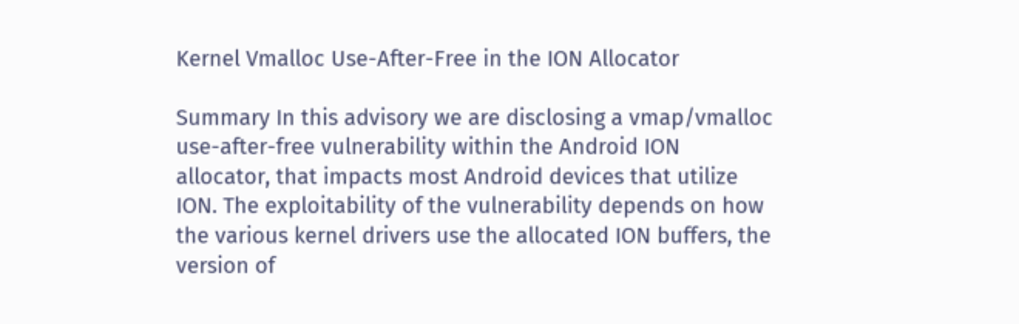Kernel Vmalloc Use-After-Free in the ION Allocator

Summary In this advisory we are disclosing a vmap/vmalloc use-after-free vulnerability within the Android ION allocator, that impacts most Android devices that utilize ION. The exploitability of the vulnerability depends on how the various kernel drivers use the allocated ION buffers, the version of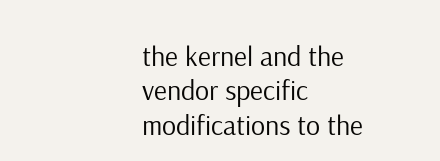the kernel and the vendor specific modifications to the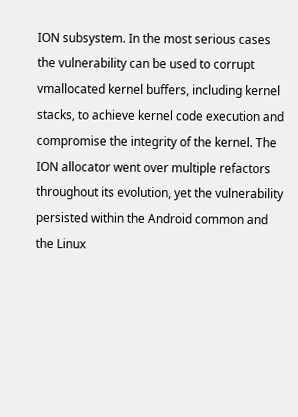ION subsystem. In the most serious cases the vulnerability can be used to corrupt vmallocated kernel buffers, including kernel stacks, to achieve kernel code execution and compromise the integrity of the kernel. The ION allocator went over multiple refactors throughout its evolution, yet the vulnerability persisted within the Android common and the Linux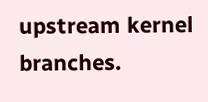upstream kernel branches.